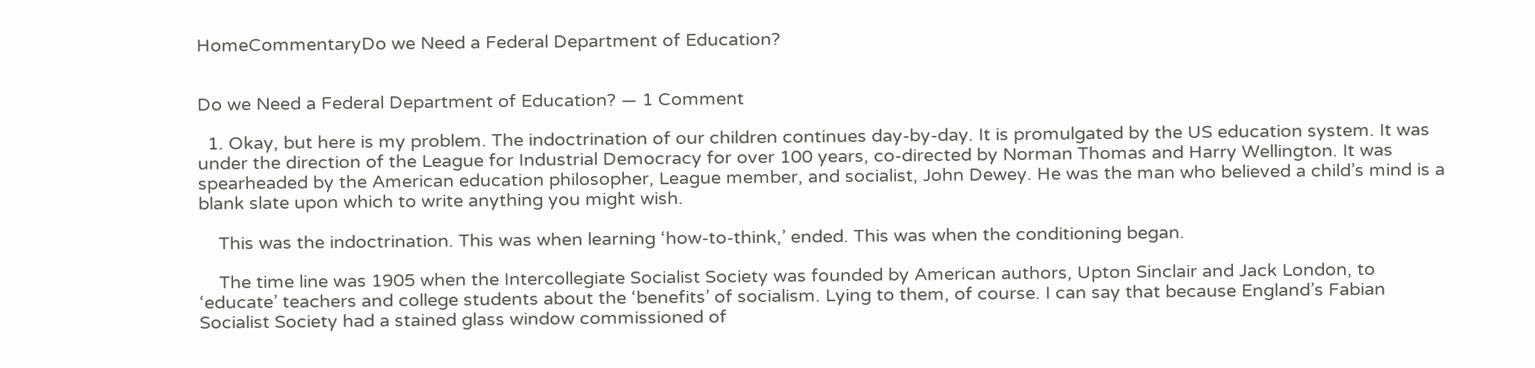HomeCommentaryDo we Need a Federal Department of Education?


Do we Need a Federal Department of Education? — 1 Comment

  1. Okay, but here is my problem. The indoctrination of our children continues day-by-day. It is promulgated by the US education system. It was under the direction of the League for Industrial Democracy for over 100 years, co-directed by Norman Thomas and Harry Wellington. It was spearheaded by the American education philosopher, League member, and socialist, John Dewey. He was the man who believed a child’s mind is a blank slate upon which to write anything you might wish.

    This was the indoctrination. This was when learning ‘how-to-think,’ ended. This was when the conditioning began.

    The time line was 1905 when the Intercollegiate Socialist Society was founded by American authors, Upton Sinclair and Jack London, to ‘educate’ teachers and college students about the ‘benefits’ of socialism. Lying to them, of course. I can say that because England’s Fabian Socialist Society had a stained glass window commissioned of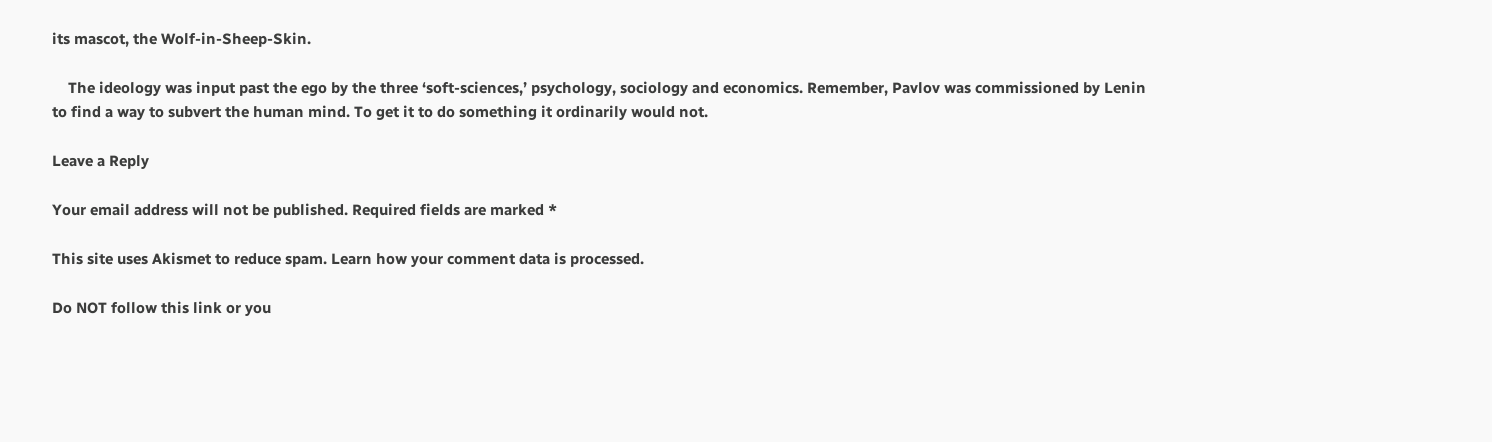its mascot, the Wolf-in-Sheep-Skin.

    The ideology was input past the ego by the three ‘soft-sciences,’ psychology, sociology and economics. Remember, Pavlov was commissioned by Lenin to find a way to subvert the human mind. To get it to do something it ordinarily would not.

Leave a Reply

Your email address will not be published. Required fields are marked *

This site uses Akismet to reduce spam. Learn how your comment data is processed.

Do NOT follow this link or you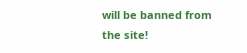will be banned from the site!